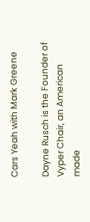Cars Yeah with Mark Greene

Dayne Rusch is the Founder of Vyper Chair, an American made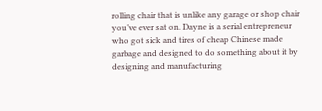rolling chair that is unlike any garage or shop chair you’ve ever sat on. Dayne is a serial entrepreneur who got sick and tires of cheap Chinese made garbage and designed to do something about it by designing and manufacturing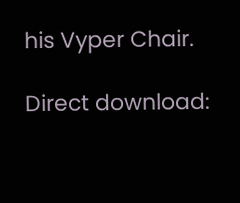his Vyper Chair.

Direct download: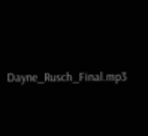Dayne_Rusch_Final.mp3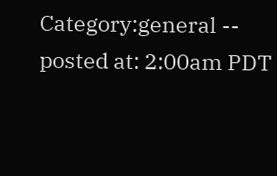Category:general -- posted at: 2:00am PDT